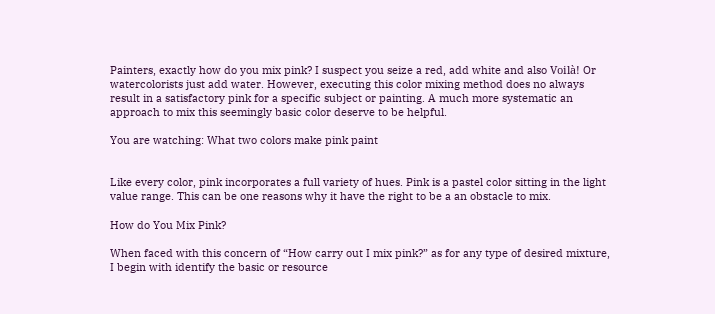Painters, exactly how do you mix pink? I suspect you seize a red, add white and also Voilà! Or watercolorists just add water. However, executing this color mixing method does no always result in a satisfactory pink for a specific subject or painting. A much more systematic an approach to mix this seemingly basic color deserve to be helpful.

You are watching: What two colors make pink paint


Like every color, pink incorporates a full variety of hues. Pink is a pastel color sitting in the light value range. This can be one reasons why it have the right to be a an obstacle to mix.

How do You Mix Pink?

When faced with this concern of “How carry out I mix pink?” as for any type of desired mixture, I begin with identify the basic or resource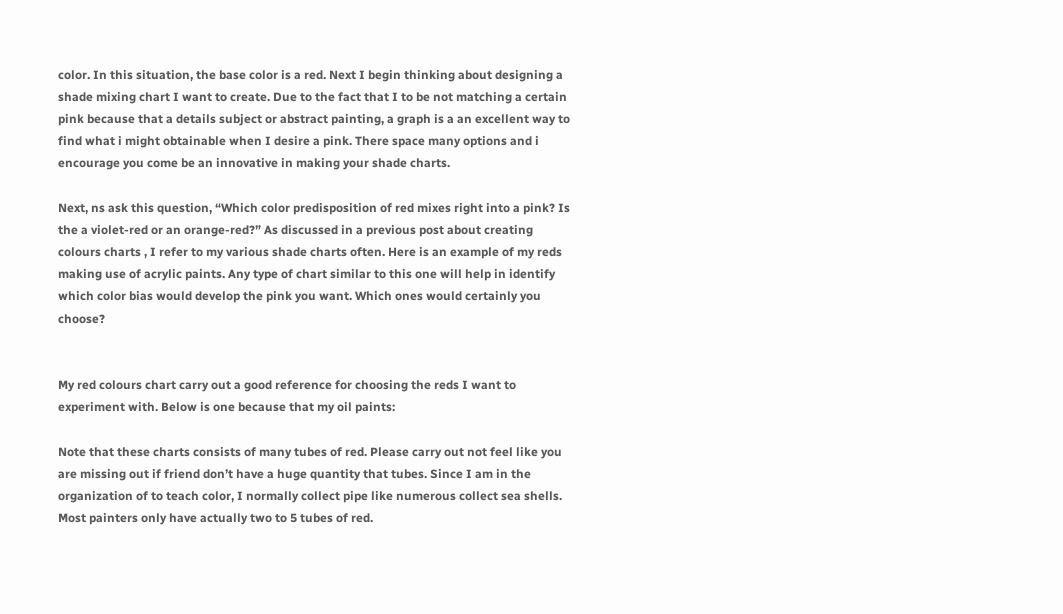color. In this situation, the base color is a red. Next I begin thinking about designing a shade mixing chart I want to create. Due to the fact that I to be not matching a certain pink because that a details subject or abstract painting, a graph is a an excellent way to find what i might obtainable when I desire a pink. There space many options and i encourage you come be an innovative in making your shade charts.

Next, ns ask this question, “Which color predisposition of red mixes right into a pink? Is the a violet-red or an orange-red?” As discussed in a previous post about creating colours charts , I refer to my various shade charts often. Here is an example of my reds making use of acrylic paints. Any type of chart similar to this one will help in identify which color bias would develop the pink you want. Which ones would certainly you choose?


My red colours chart carry out a good reference for choosing the reds I want to experiment with. Below is one because that my oil paints:

Note that these charts consists of many tubes of red. Please carry out not feel like you are missing out if friend don’t have a huge quantity that tubes. Since I am in the organization of to teach color, I normally collect pipe like numerous collect sea shells. Most painters only have actually two to 5 tubes of red.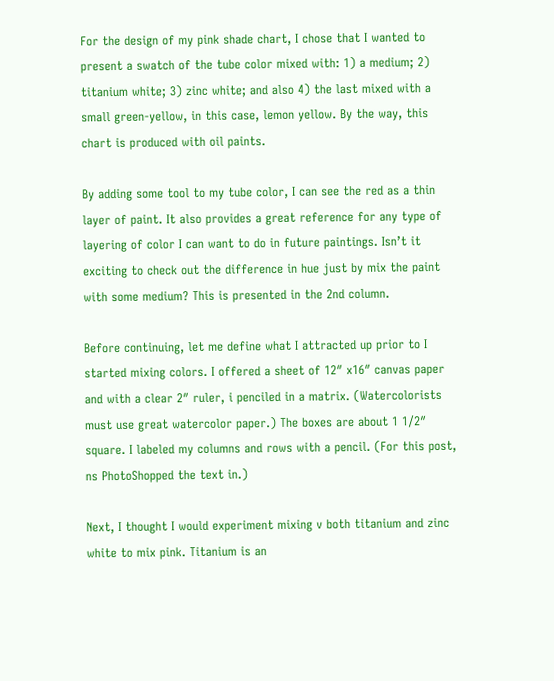For the design of my pink shade chart, I chose that I wanted to present a swatch of the tube color mixed with: 1) a medium; 2) titanium white; 3) zinc white; and also 4) the last mixed with a small green-yellow, in this case, lemon yellow. By the way, this chart is produced with oil paints.

By adding some tool to my tube color, I can see the red as a thin layer of paint. It also provides a great reference for any type of layering of color I can want to do in future paintings. Isn’t it exciting to check out the difference in hue just by mix the paint with some medium? This is presented in the 2nd column.

Before continuing, let me define what I attracted up prior to I started mixing colors. I offered a sheet of 12″ x16″ canvas paper and with a clear 2″ ruler, i penciled in a matrix. (Watercolorists must use great watercolor paper.) The boxes are about 1 1/2″ square. I labeled my columns and rows with a pencil. (For this post, ns PhotoShopped the text in.)

Next, I thought I would experiment mixing v both titanium and zinc white to mix pink. Titanium is an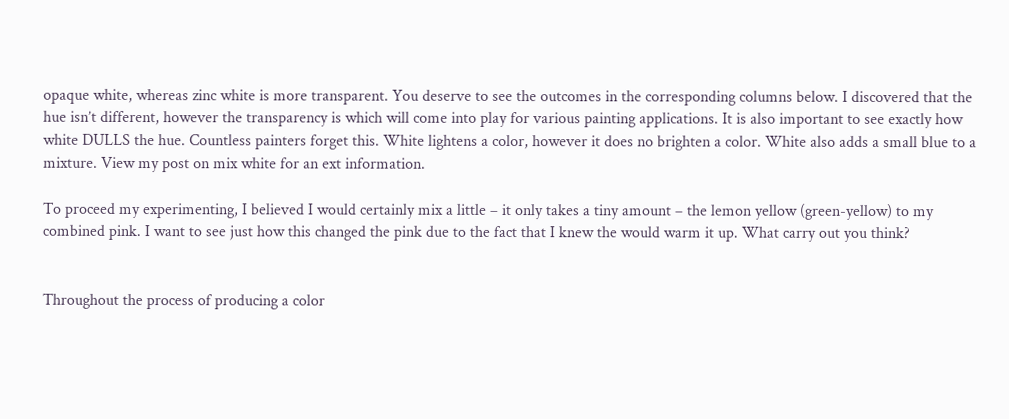opaque white, whereas zinc white is more transparent. You deserve to see the outcomes in the corresponding columns below. I discovered that the hue isn’t different, however the transparency is which will come into play for various painting applications. It is also important to see exactly how white DULLS the hue. Countless painters forget this. White lightens a color, however it does no brighten a color. White also adds a small blue to a mixture. View my post on mix white for an ext information.

To proceed my experimenting, I believed I would certainly mix a little – it only takes a tiny amount – the lemon yellow (green-yellow) to my combined pink. I want to see just how this changed the pink due to the fact that I knew the would warm it up. What carry out you think?


Throughout the process of producing a color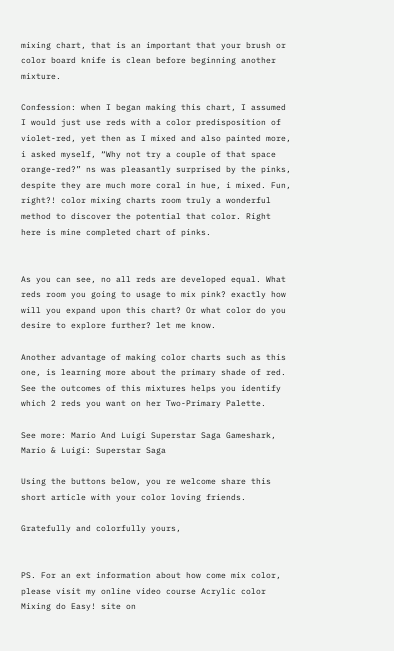mixing chart, that is an important that your brush or color board knife is clean before beginning another mixture.

Confession: when I began making this chart, I assumed I would just use reds with a color predisposition of violet-red, yet then as I mixed and also painted more, i asked myself, “Why not try a couple of that space orange-red?” ns was pleasantly surprised by the pinks, despite they are much more coral in hue, i mixed. Fun, right?! color mixing charts room truly a wonderful method to discover the potential that color. Right here is mine completed chart of pinks.


As you can see, no all reds are developed equal. What reds room you going to usage to mix pink? exactly how will you expand upon this chart? Or what color do you desire to explore further? let me know.

Another advantage of making color charts such as this one, is learning more about the primary shade of red. See the outcomes of this mixtures helps you identify which 2 reds you want on her Two-Primary Palette.

See more: Mario And Luigi Superstar Saga Gameshark, Mario & Luigi: Superstar Saga

Using the buttons below, you re welcome share this short article with your color loving friends.

Gratefully and colorfully yours,


PS. For an ext information about how come mix color, please visit my online video course Acrylic color Mixing do Easy! site on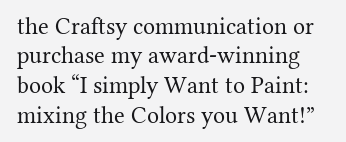the Craftsy communication or purchase my award-winning book “I simply Want to Paint: mixing the Colors you Want!”